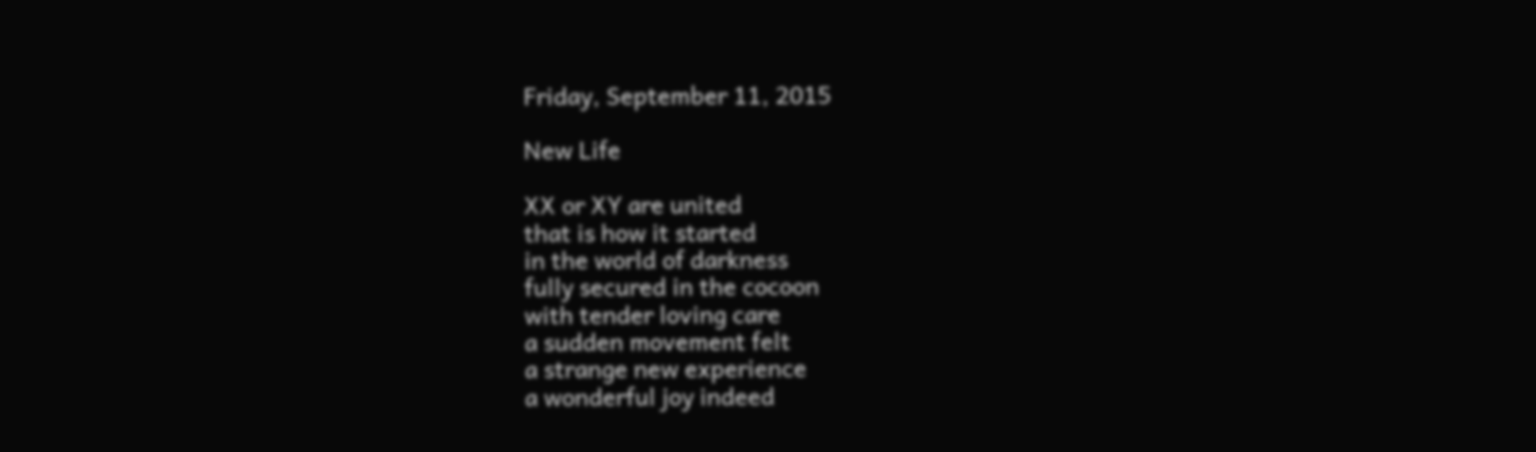Friday, September 11, 2015

New Life

XX or XY are united
that is how it started
in the world of darkness
fully secured in the cocoon
with tender loving care
a sudden movement felt
a strange new experience
a wonderful joy indeed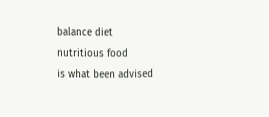balance diet
nutritious food
is what been advised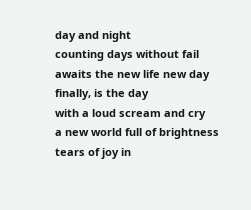day and night
counting days without fail
awaits the new life new day
finally, is the day
with a loud scream and cry
a new world full of brightness
tears of joy in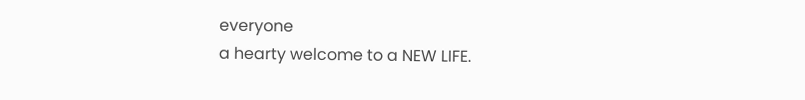everyone
a hearty welcome to a NEW LIFE.